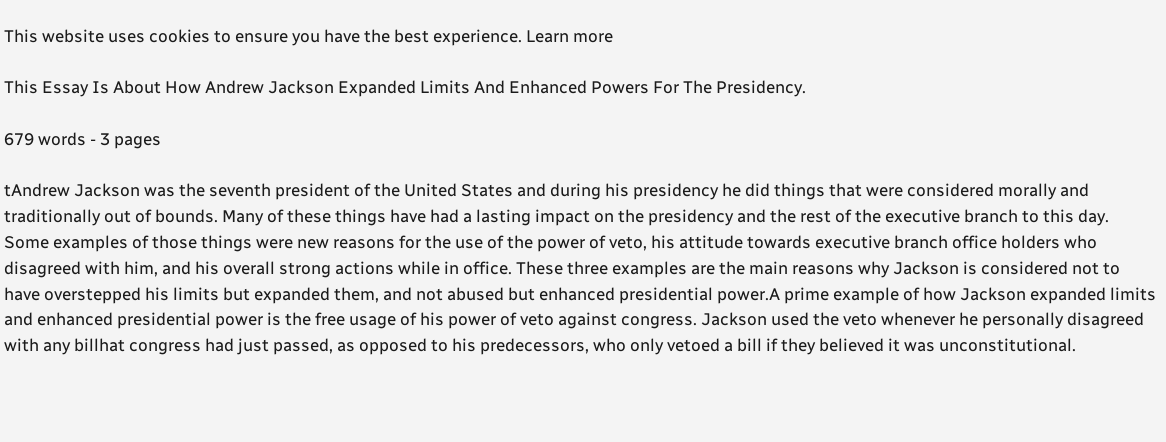This website uses cookies to ensure you have the best experience. Learn more

This Essay Is About How Andrew Jackson Expanded Limits And Enhanced Powers For The Presidency.

679 words - 3 pages

tAndrew Jackson was the seventh president of the United States and during his presidency he did things that were considered morally and traditionally out of bounds. Many of these things have had a lasting impact on the presidency and the rest of the executive branch to this day. Some examples of those things were new reasons for the use of the power of veto, his attitude towards executive branch office holders who disagreed with him, and his overall strong actions while in office. These three examples are the main reasons why Jackson is considered not to have overstepped his limits but expanded them, and not abused but enhanced presidential power.A prime example of how Jackson expanded limits and enhanced presidential power is the free usage of his power of veto against congress. Jackson used the veto whenever he personally disagreed with any billhat congress had just passed, as opposed to his predecessors, who only vetoed a bill if they believed it was unconstitutional.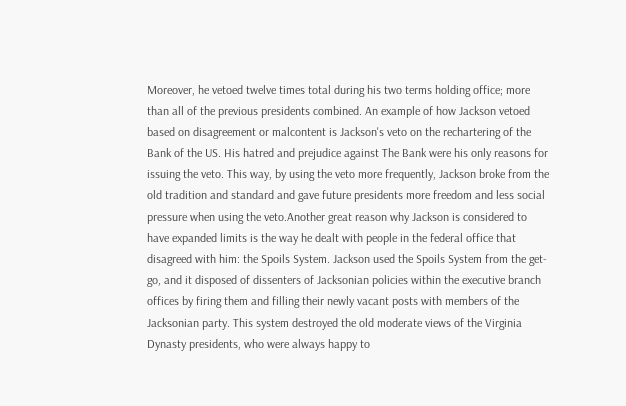Moreover, he vetoed twelve times total during his two terms holding office; more than all of the previous presidents combined. An example of how Jackson vetoed based on disagreement or malcontent is Jackson's veto on the rechartering of the Bank of the US. His hatred and prejudice against The Bank were his only reasons for issuing the veto. This way, by using the veto more frequently, Jackson broke from the old tradition and standard and gave future presidents more freedom and less social pressure when using the veto.Another great reason why Jackson is considered to have expanded limits is the way he dealt with people in the federal office that disagreed with him: the Spoils System. Jackson used the Spoils System from the get-go, and it disposed of dissenters of Jacksonian policies within the executive branch offices by firing them and filling their newly vacant posts with members of the Jacksonian party. This system destroyed the old moderate views of the Virginia Dynasty presidents, who were always happy to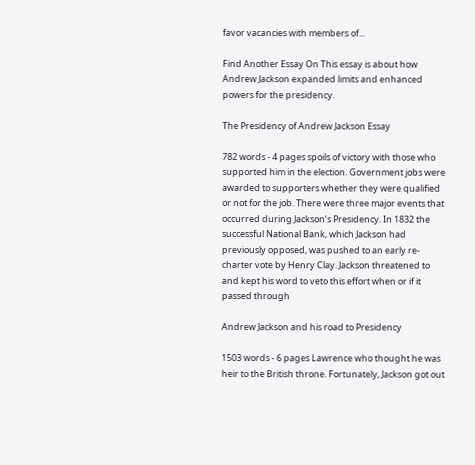favor vacancies with members of...

Find Another Essay On This essay is about how Andrew Jackson expanded limits and enhanced powers for the presidency.

The Presidency of Andrew Jackson Essay

782 words - 4 pages spoils of victory with those who supported him in the election. Government jobs were awarded to supporters whether they were qualified or not for the job. There were three major events that occurred during Jackson’s Presidency. In 1832 the successful National Bank, which Jackson had previously opposed, was pushed to an early re-charter vote by Henry Clay. Jackson threatened to and kept his word to veto this effort when or if it passed through

Andrew Jackson and his road to Presidency

1503 words - 6 pages Lawrence who thought he was heir to the British throne. Fortunately, Jackson got out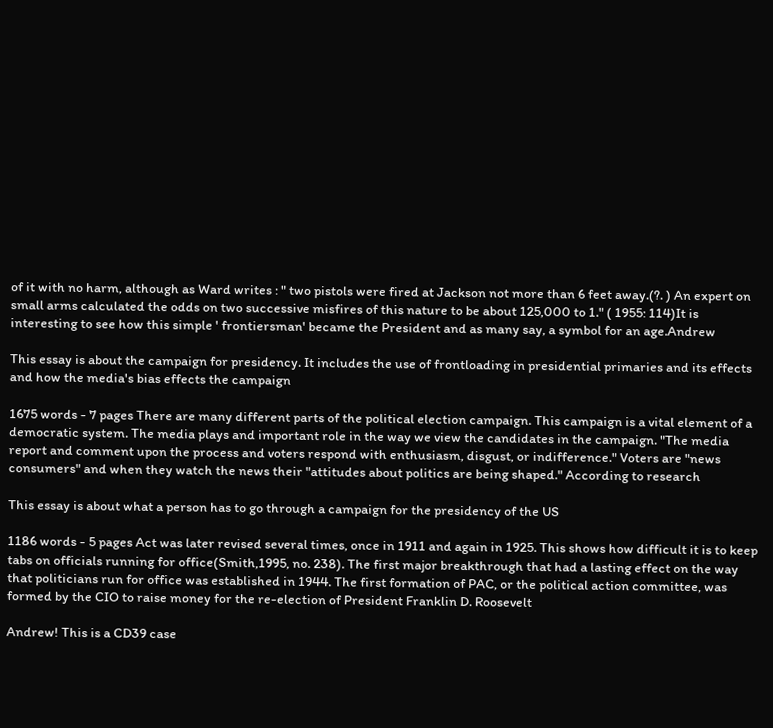of it with no harm, although as Ward writes : " two pistols were fired at Jackson not more than 6 feet away.(?. ) An expert on small arms calculated the odds on two successive misfires of this nature to be about 125,000 to 1." ( 1955: 114)It is interesting to see how this simple ' frontiersman' became the President and as many say, a symbol for an age.Andrew

This essay is about the campaign for presidency. It includes the use of frontloading in presidential primaries and its effects and how the media's bias effects the campaign

1675 words - 7 pages There are many different parts of the political election campaign. This campaign is a vital element of a democratic system. The media plays and important role in the way we view the candidates in the campaign. "The media report and comment upon the process and voters respond with enthusiasm, disgust, or indifference." Voters are "news consumers" and when they watch the news their "attitudes about politics are being shaped." According to research

This essay is about what a person has to go through a campaign for the presidency of the US

1186 words - 5 pages Act was later revised several times, once in 1911 and again in 1925. This shows how difficult it is to keep tabs on officials running for office(Smith,1995, no. 238). The first major breakthrough that had a lasting effect on the way that politicians run for office was established in 1944. The first formation of PAC, or the political action committee, was formed by the CIO to raise money for the re-election of President Franklin D. Roosevelt

Andrew! This is a CD39 case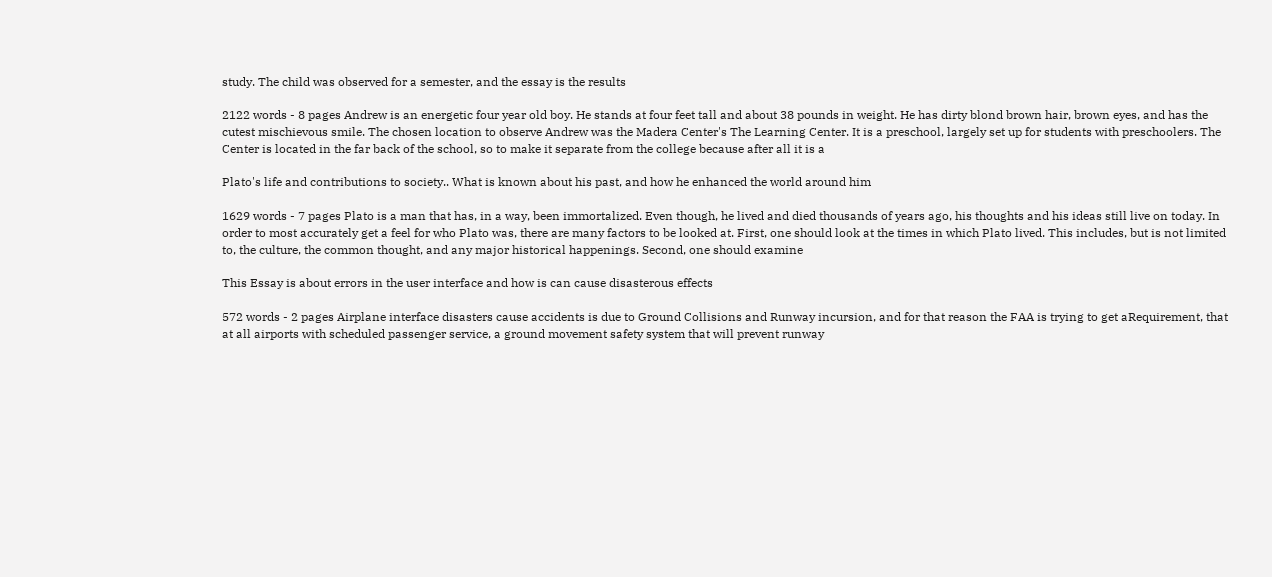study. The child was observed for a semester, and the essay is the results

2122 words - 8 pages Andrew is an energetic four year old boy. He stands at four feet tall and about 38 pounds in weight. He has dirty blond brown hair, brown eyes, and has the cutest mischievous smile. The chosen location to observe Andrew was the Madera Center's The Learning Center. It is a preschool, largely set up for students with preschoolers. The Center is located in the far back of the school, so to make it separate from the college because after all it is a

Plato's life and contributions to society.. What is known about his past, and how he enhanced the world around him

1629 words - 7 pages Plato is a man that has, in a way, been immortalized. Even though, he lived and died thousands of years ago, his thoughts and his ideas still live on today. In order to most accurately get a feel for who Plato was, there are many factors to be looked at. First, one should look at the times in which Plato lived. This includes, but is not limited to, the culture, the common thought, and any major historical happenings. Second, one should examine

This Essay is about errors in the user interface and how is can cause disasterous effects

572 words - 2 pages Airplane interface disasters cause accidents is due to Ground Collisions and Runway incursion, and for that reason the FAA is trying to get aRequirement, that at all airports with scheduled passenger service, a ground movement safety system that will prevent runway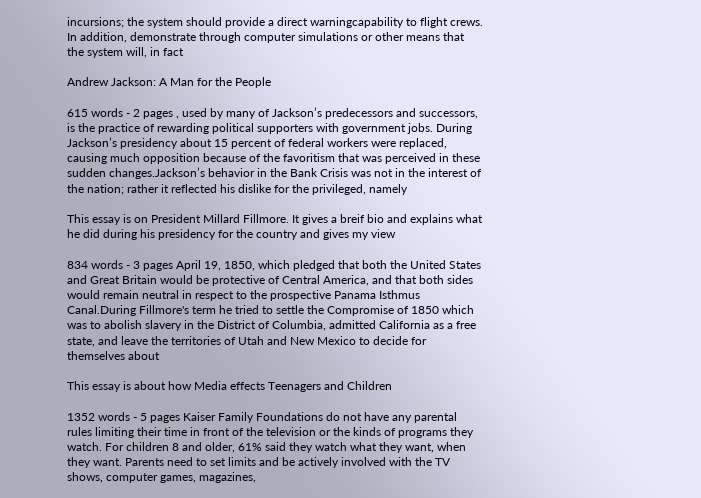incursions; the system should provide a direct warningcapability to flight crews. In addition, demonstrate through computer simulations or other means that the system will, in fact

Andrew Jackson: A Man for the People

615 words - 2 pages , used by many of Jackson’s predecessors and successors, is the practice of rewarding political supporters with government jobs. During Jackson’s presidency about 15 percent of federal workers were replaced, causing much opposition because of the favoritism that was perceived in these sudden changes.Jackson’s behavior in the Bank Crisis was not in the interest of the nation; rather it reflected his dislike for the privileged, namely

This essay is on President Millard Fillmore. It gives a breif bio and explains what he did during his presidency for the country and gives my view

834 words - 3 pages April 19, 1850, which pledged that both the United States and Great Britain would be protective of Central America, and that both sides would remain neutral in respect to the prospective Panama Isthmus Canal.During Fillmore's term he tried to settle the Compromise of 1850 which was to abolish slavery in the District of Columbia, admitted California as a free state, and leave the territories of Utah and New Mexico to decide for themselves about

This essay is about how Media effects Teenagers and Children

1352 words - 5 pages Kaiser Family Foundations do not have any parental rules limiting their time in front of the television or the kinds of programs they watch. For children 8 and older, 61% said they watch what they want, when they want. Parents need to set limits and be actively involved with the TV shows, computer games, magazines,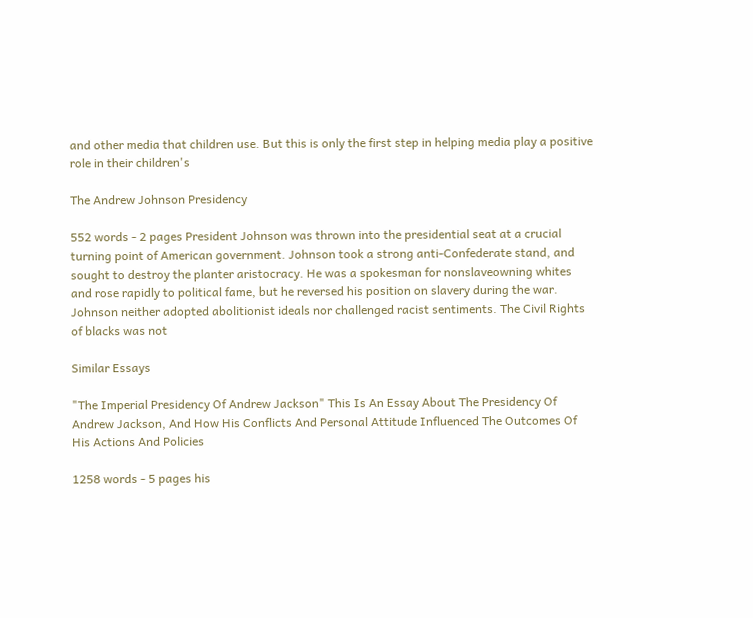and other media that children use. But this is only the first step in helping media play a positive role in their children's

The Andrew Johnson Presidency

552 words - 2 pages President Johnson was thrown into the presidential seat at a crucial turning point of American government. Johnson took a strong anti-Confederate stand, and sought to destroy the planter aristocracy. He was a spokesman for nonslaveowning whites and rose rapidly to political fame, but he reversed his position on slavery during the war. Johnson neither adopted abolitionist ideals nor challenged racist sentiments. The Civil Rights of blacks was not

Similar Essays

"The Imperial Presidency Of Andrew Jackson" This Is An Essay About The Presidency Of Andrew Jackson, And How His Conflicts And Personal Attitude Influenced The Outcomes Of His Actions And Policies

1258 words - 5 pages his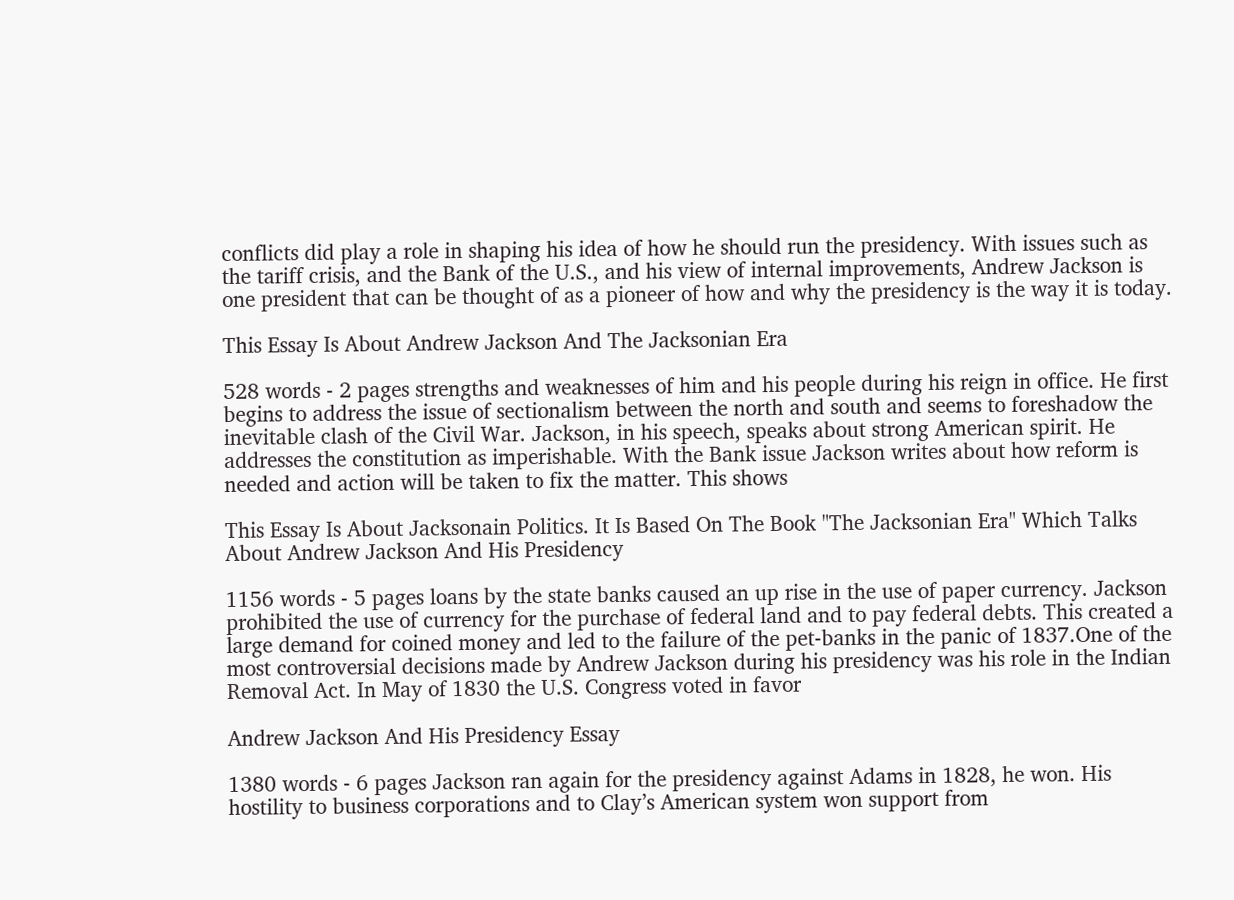conflicts did play a role in shaping his idea of how he should run the presidency. With issues such as the tariff crisis, and the Bank of the U.S., and his view of internal improvements, Andrew Jackson is one president that can be thought of as a pioneer of how and why the presidency is the way it is today.

This Essay Is About Andrew Jackson And The Jacksonian Era

528 words - 2 pages strengths and weaknesses of him and his people during his reign in office. He first begins to address the issue of sectionalism between the north and south and seems to foreshadow the inevitable clash of the Civil War. Jackson, in his speech, speaks about strong American spirit. He addresses the constitution as imperishable. With the Bank issue Jackson writes about how reform is needed and action will be taken to fix the matter. This shows

This Essay Is About Jacksonain Politics. It Is Based On The Book "The Jacksonian Era" Which Talks About Andrew Jackson And His Presidency

1156 words - 5 pages loans by the state banks caused an up rise in the use of paper currency. Jackson prohibited the use of currency for the purchase of federal land and to pay federal debts. This created a large demand for coined money and led to the failure of the pet-banks in the panic of 1837.One of the most controversial decisions made by Andrew Jackson during his presidency was his role in the Indian Removal Act. In May of 1830 the U.S. Congress voted in favor

Andrew Jackson And His Presidency Essay

1380 words - 6 pages Jackson ran again for the presidency against Adams in 1828, he won. His hostility to business corporations and to Clay’s American system won support from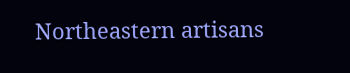Northeastern artisans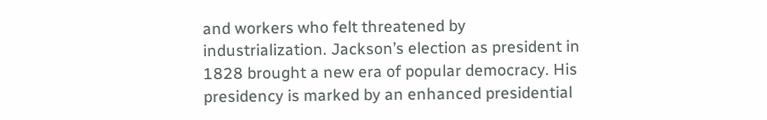and workers who felt threatened by industrialization. Jackson’s election as president in 1828 brought a new era of popular democracy. His presidency is marked by an enhanced presidential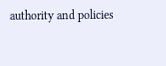authority and policies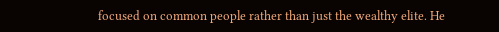focused on common people rather than just the wealthy elite. He